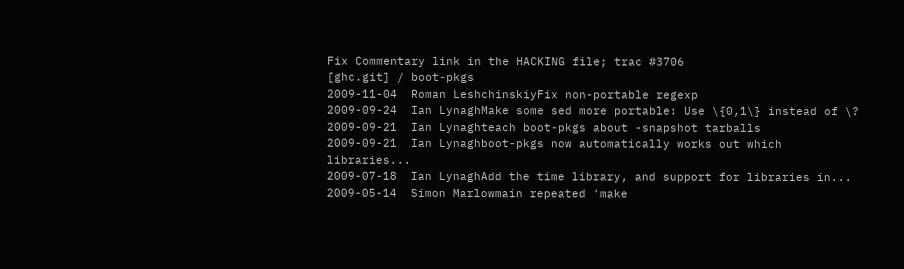Fix Commentary link in the HACKING file; trac #3706
[ghc.git] / boot-pkgs
2009-11-04  Roman LeshchinskiyFix non-portable regexp
2009-09-24  Ian LynaghMake some sed more portable: Use \{0,1\} instead of \?
2009-09-21  Ian Lynaghteach boot-pkgs about -snapshot tarballs
2009-09-21  Ian Lynaghboot-pkgs now automatically works out which libraries...
2009-07-18  Ian LynaghAdd the time library, and support for libraries in...
2009-05-14  Simon Marlowmain repeated 'make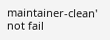maintainer-clean' not fail